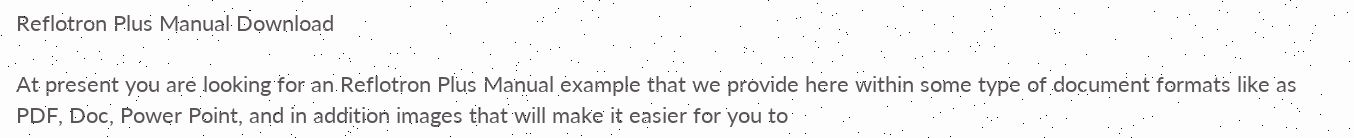Reflotron Plus Manual Download

At present you are looking for an Reflotron Plus Manual example that we provide here within some type of document formats like as PDF, Doc, Power Point, and in addition images that will make it easier for you to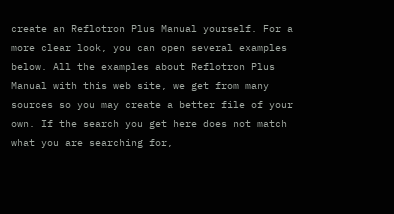create an Reflotron Plus Manual yourself. For a more clear look, you can open several examples below. All the examples about Reflotron Plus Manual with this web site, we get from many sources so you may create a better file of your own. If the search you get here does not match what you are searching for,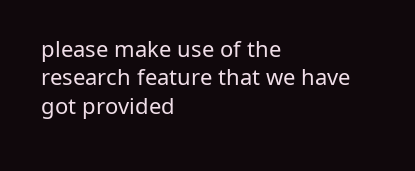please make use of the research feature that we have got provided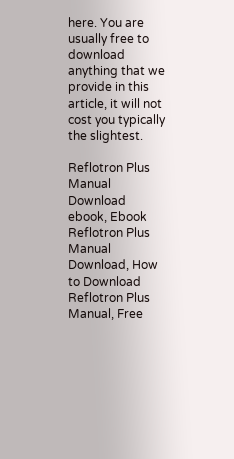here. You are usually free to download anything that we provide in this article, it will not cost you typically the slightest.

Reflotron Plus Manual Download ebook, Ebook Reflotron Plus Manual Download, How to Download Reflotron Plus Manual, Free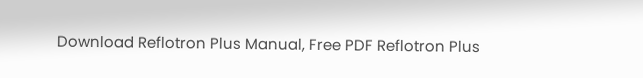Download Reflotron Plus Manual, Free PDF Reflotron Plus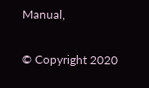Manual,

© Copyright 2020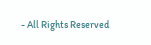- All Rights Reserved